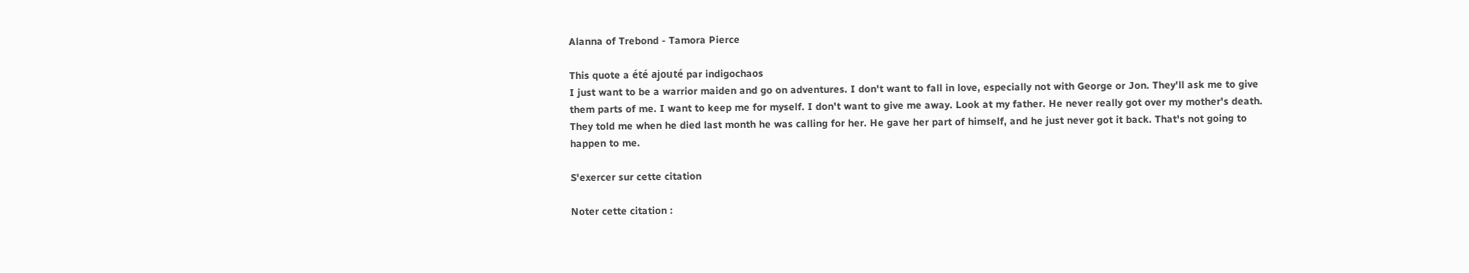Alanna of Trebond - Tamora Pierce

This quote a été ajouté par indigochaos
I just want to be a warrior maiden and go on adventures. I don't want to fall in love, especially not with George or Jon. They'll ask me to give them parts of me. I want to keep me for myself. I don't want to give me away. Look at my father. He never really got over my mother's death. They told me when he died last month he was calling for her. He gave her part of himself, and he just never got it back. That's not going to happen to me.

S'exercer sur cette citation

Noter cette citation :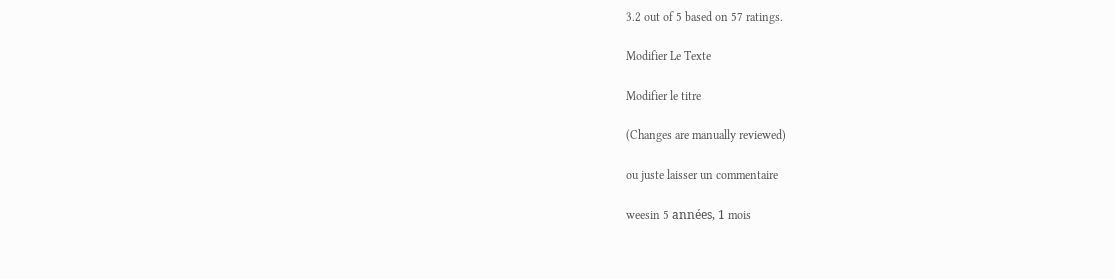3.2 out of 5 based on 57 ratings.

Modifier Le Texte

Modifier le titre

(Changes are manually reviewed)

ou juste laisser un commentaire

weesin 5 années, 1 mois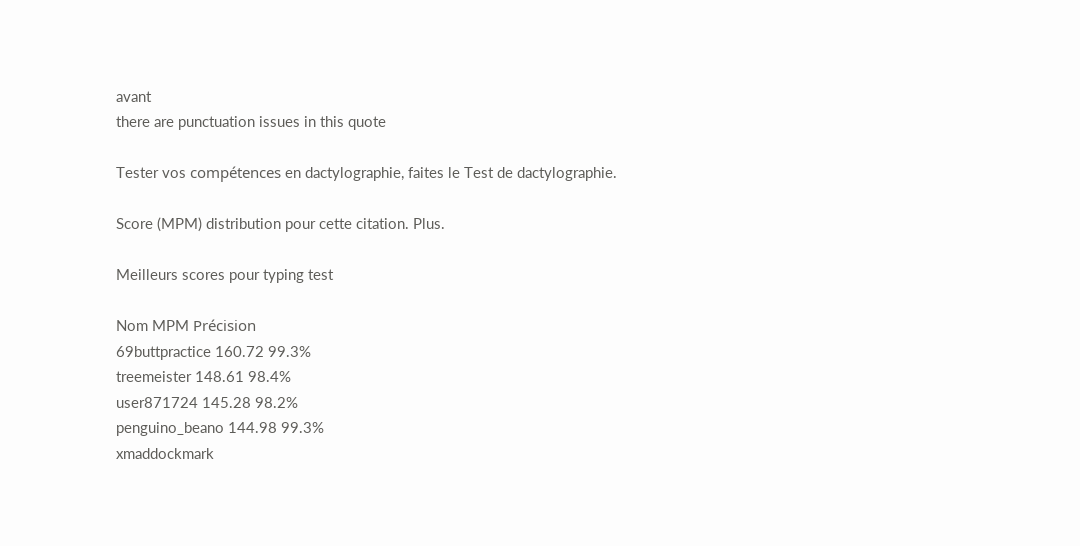avant
there are punctuation issues in this quote

Tester vos compétences en dactylographie, faites le Test de dactylographie.

Score (MPM) distribution pour cette citation. Plus.

Meilleurs scores pour typing test

Nom MPM Précision
69buttpractice 160.72 99.3%
treemeister 148.61 98.4%
user871724 145.28 98.2%
penguino_beano 144.98 99.3%
xmaddockmark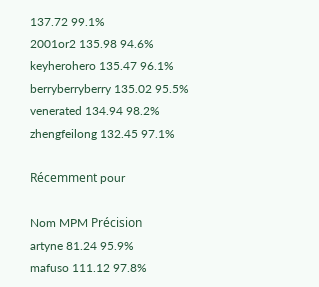137.72 99.1%
2001or2 135.98 94.6%
keyherohero 135.47 96.1%
berryberryberry 135.02 95.5%
venerated 134.94 98.2%
zhengfeilong 132.45 97.1%

Récemment pour

Nom MPM Précision
artyne 81.24 95.9%
mafuso 111.12 97.8%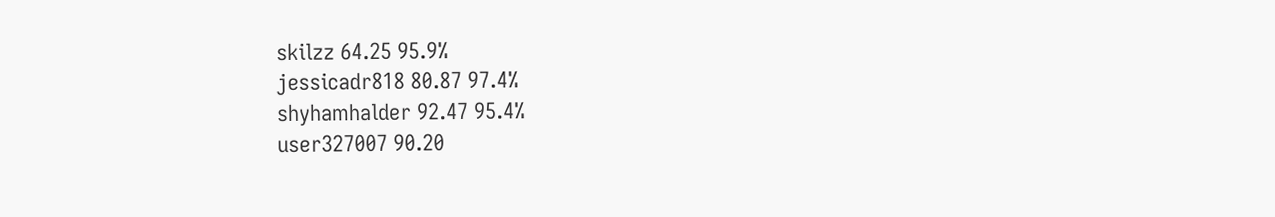skilzz 64.25 95.9%
jessicadr818 80.87 97.4%
shyhamhalder 92.47 95.4%
user327007 90.20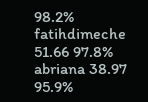98.2%
fatihdimeche 51.66 97.8%
abriana 38.97 95.9%